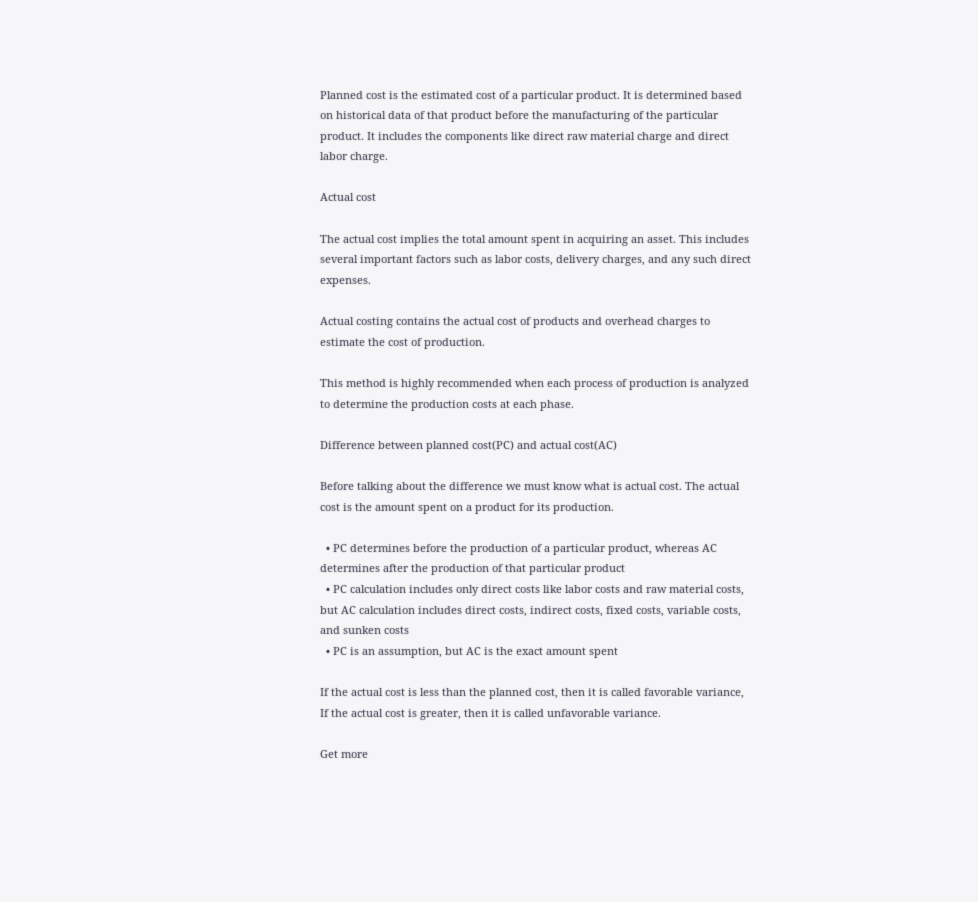Planned cost is the estimated cost of a particular product. It is determined based on historical data of that product before the manufacturing of the particular product. It includes the components like direct raw material charge and direct labor charge.

Actual cost

The actual cost implies the total amount spent in acquiring an asset. This includes several important factors such as labor costs, delivery charges, and any such direct expenses.

Actual costing contains the actual cost of products and overhead charges to estimate the cost of production.

This method is highly recommended when each process of production is analyzed to determine the production costs at each phase.

Difference between planned cost(PC) and actual cost(AC)

Before talking about the difference we must know what is actual cost. The actual cost is the amount spent on a product for its production.

  • PC determines before the production of a particular product, whereas AC determines after the production of that particular product
  • PC calculation includes only direct costs like labor costs and raw material costs, but AC calculation includes direct costs, indirect costs, fixed costs, variable costs, and sunken costs
  • PC is an assumption, but AC is the exact amount spent

If the actual cost is less than the planned cost, then it is called favorable variance, If the actual cost is greater, then it is called unfavorable variance.

Get more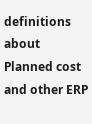definitions about Planned cost and other ERP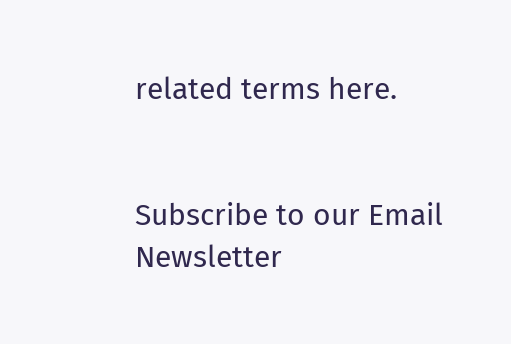related terms here.


Subscribe to our Email Newsletter